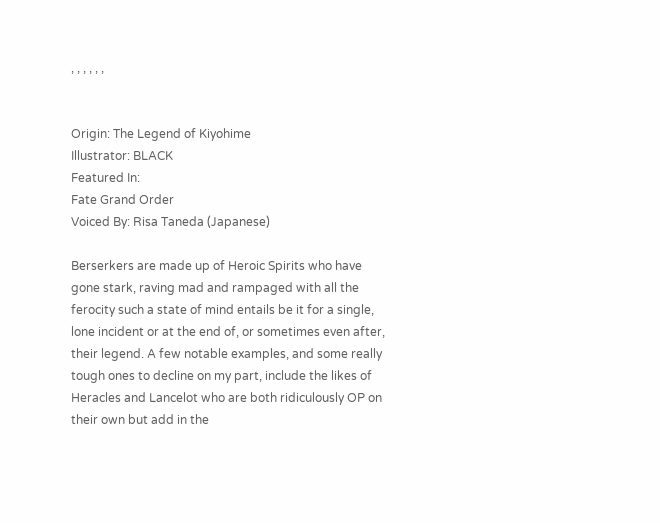, , , , , ,


Origin: The Legend of Kiyohime
Illustrator: BLACK
Featured In:
Fate Grand Order
Voiced By: Risa Taneda (Japanese)

Berserkers are made up of Heroic Spirits who have gone stark, raving mad and rampaged with all the ferocity such a state of mind entails be it for a single, lone incident or at the end of, or sometimes even after, their legend. A few notable examples, and some really tough ones to decline on my part, include the likes of Heracles and Lancelot who are both ridiculously OP on their own but add in the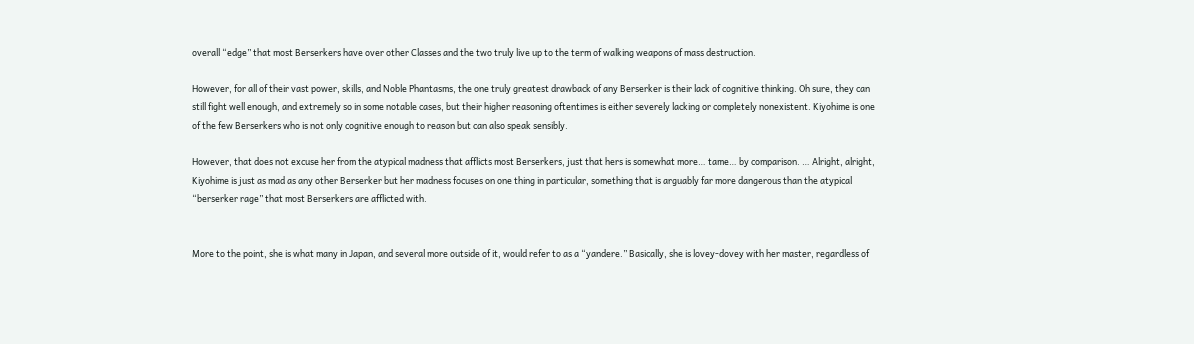overall “edge” that most Berserkers have over other Classes and the two truly live up to the term of walking weapons of mass destruction.

However, for all of their vast power, skills, and Noble Phantasms, the one truly greatest drawback of any Berserker is their lack of cognitive thinking. Oh sure, they can still fight well enough, and extremely so in some notable cases, but their higher reasoning oftentimes is either severely lacking or completely nonexistent. Kiyohime is one of the few Berserkers who is not only cognitive enough to reason but can also speak sensibly.

However, that does not excuse her from the atypical madness that afflicts most Berserkers, just that hers is somewhat more… tame… by comparison. … Alright, alright, Kiyohime is just as mad as any other Berserker but her madness focuses on one thing in particular, something that is arguably far more dangerous than the atypical “berserker rage” that most Berserkers are afflicted with.


More to the point, she is what many in Japan, and several more outside of it, would refer to as a “yandere.” Basically, she is lovey-dovey with her master, regardless of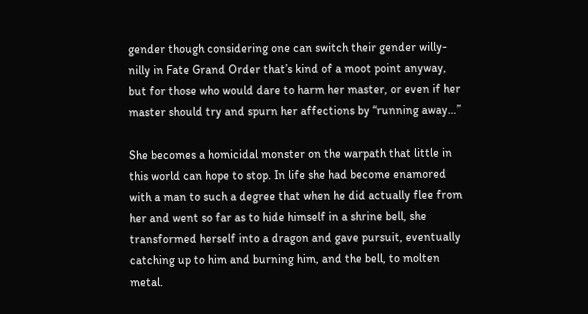gender though considering one can switch their gender willy-nilly in Fate Grand Order that’s kind of a moot point anyway, but for those who would dare to harm her master, or even if her master should try and spurn her affections by “running away…”

She becomes a homicidal monster on the warpath that little in this world can hope to stop. In life she had become enamored with a man to such a degree that when he did actually flee from her and went so far as to hide himself in a shrine bell, she transformed herself into a dragon and gave pursuit, eventually catching up to him and burning him, and the bell, to molten metal.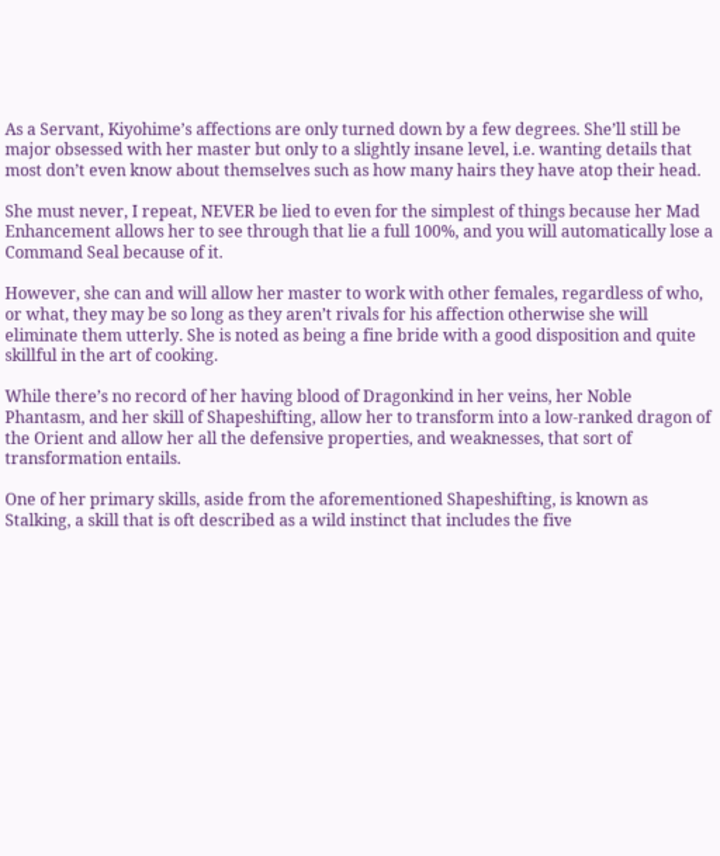As a Servant, Kiyohime’s affections are only turned down by a few degrees. She’ll still be major obsessed with her master but only to a slightly insane level, i.e. wanting details that most don’t even know about themselves such as how many hairs they have atop their head.

She must never, I repeat, NEVER be lied to even for the simplest of things because her Mad Enhancement allows her to see through that lie a full 100%, and you will automatically lose a Command Seal because of it.

However, she can and will allow her master to work with other females, regardless of who, or what, they may be so long as they aren’t rivals for his affection otherwise she will eliminate them utterly. She is noted as being a fine bride with a good disposition and quite skillful in the art of cooking.

While there’s no record of her having blood of Dragonkind in her veins, her Noble Phantasm, and her skill of Shapeshifting, allow her to transform into a low-ranked dragon of the Orient and allow her all the defensive properties, and weaknesses, that sort of transformation entails.

One of her primary skills, aside from the aforementioned Shapeshifting, is known as Stalking, a skill that is oft described as a wild instinct that includes the five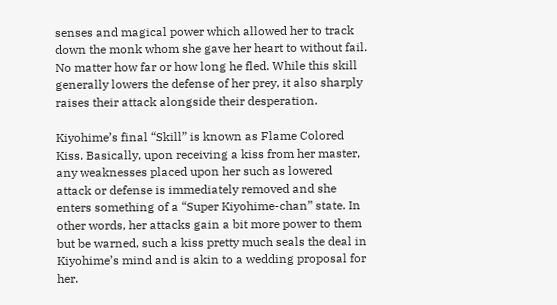senses and magical power which allowed her to track down the monk whom she gave her heart to without fail. No matter how far or how long he fled. While this skill generally lowers the defense of her prey, it also sharply raises their attack alongside their desperation.

Kiyohime’s final “Skill” is known as Flame Colored Kiss. Basically, upon receiving a kiss from her master, any weaknesses placed upon her such as lowered attack or defense is immediately removed and she enters something of a “Super Kiyohime-chan” state. In other words, her attacks gain a bit more power to them but be warned, such a kiss pretty much seals the deal in Kiyohime’s mind and is akin to a wedding proposal for her.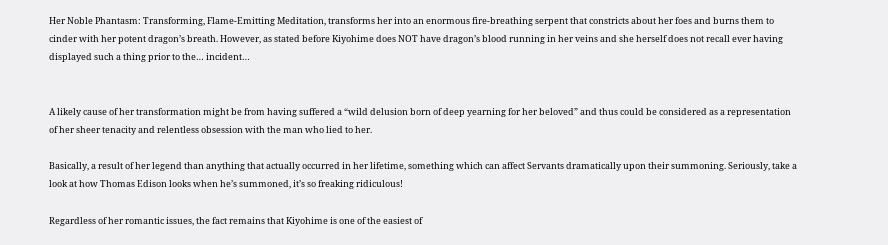Her Noble Phantasm: Transforming, Flame-Emitting Meditation, transforms her into an enormous fire-breathing serpent that constricts about her foes and burns them to cinder with her potent dragon’s breath. However, as stated before Kiyohime does NOT have dragon’s blood running in her veins and she herself does not recall ever having displayed such a thing prior to the… incident…


A likely cause of her transformation might be from having suffered a “wild delusion born of deep yearning for her beloved” and thus could be considered as a representation of her sheer tenacity and relentless obsession with the man who lied to her.

Basically, a result of her legend than anything that actually occurred in her lifetime, something which can affect Servants dramatically upon their summoning. Seriously, take a look at how Thomas Edison looks when he’s summoned, it’s so freaking ridiculous!

Regardless of her romantic issues, the fact remains that Kiyohime is one of the easiest of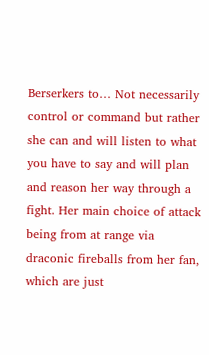Berserkers to… Not necessarily control or command but rather she can and will listen to what you have to say and will plan and reason her way through a fight. Her main choice of attack being from at range via draconic fireballs from her fan, which are just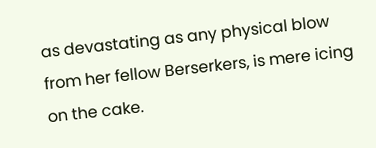as devastating as any physical blow from her fellow Berserkers, is mere icing on the cake.